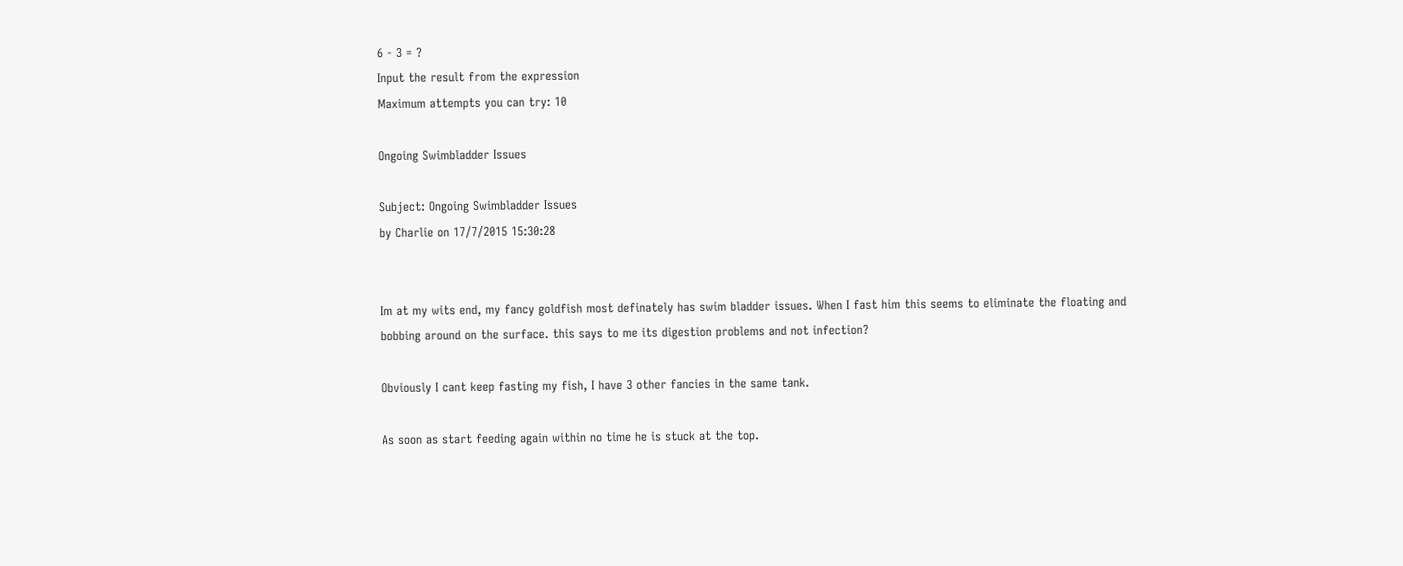6 - 3 = ?
Input the result from the expression
Maximum attempts you can try: 10

Ongoing Swimbladder Issues

Subject: Ongoing Swimbladder Issues
by Charlie on 17/7/2015 15:30:28


Im at my wits end, my fancy goldfish most definately has swim bladder issues. When I fast him this seems to eliminate the floating and bobbing around on the surface. this says to me its digestion problems and not infection?

Obviously I cant keep fasting my fish, I have 3 other fancies in the same tank.

As soon as start feeding again within no time he is stuck at the top.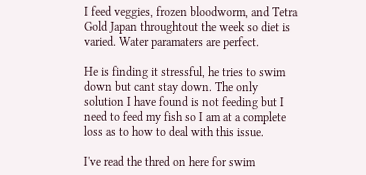I feed veggies, frozen bloodworm, and Tetra Gold Japan throughtout the week so diet is varied. Water paramaters are perfect.

He is finding it stressful, he tries to swim down but cant stay down. The only solution I have found is not feeding but I need to feed my fish so I am at a complete loss as to how to deal with this issue.

I've read the thred on here for swim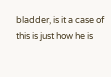bladder, is it a case of this is just how he is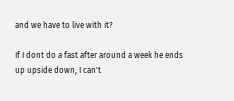and we have to live with it?

If I dont do a fast after around a week he ends up upside down, I can't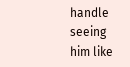handle seeing him like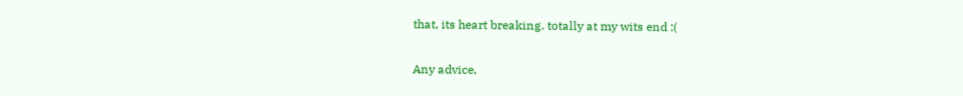that, its heart breaking. totally at my wits end :(

Any advice,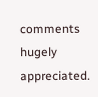comments hugely appreciated.